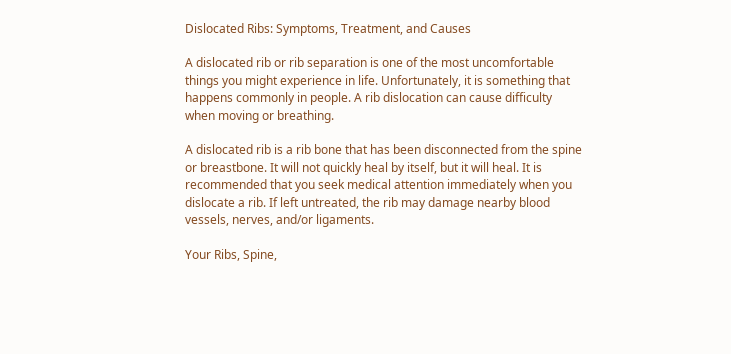Dislocated Ribs: Symptoms, Treatment, and Causes

A dislocated rib or rib separation is one of the most uncomfortable things you might experience in life. Unfortunately, it is something that happens commonly in people. A rib dislocation can cause difficulty when moving or breathing.

A dislocated rib is a rib bone that has been disconnected from the spine or breastbone. It will not quickly heal by itself, but it will heal. It is recommended that you seek medical attention immediately when you dislocate a rib. If left untreated, the rib may damage nearby blood vessels, nerves, and/or ligaments.

Your Ribs, Spine,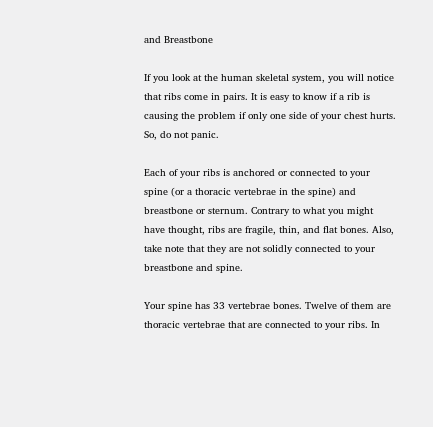and Breastbone

If you look at the human skeletal system, you will notice that ribs come in pairs. It is easy to know if a rib is causing the problem if only one side of your chest hurts. So, do not panic.

Each of your ribs is anchored or connected to your spine (or a thoracic vertebrae in the spine) and breastbone or sternum. Contrary to what you might have thought, ribs are fragile, thin, and flat bones. Also, take note that they are not solidly connected to your breastbone and spine.

Your spine has 33 vertebrae bones. Twelve of them are thoracic vertebrae that are connected to your ribs. In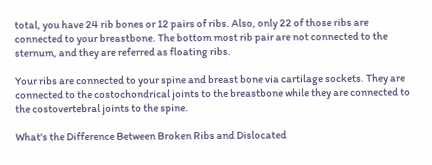total, you have 24 rib bones or 12 pairs of ribs. Also, only 22 of those ribs are connected to your breastbone. The bottom most rib pair are not connected to the sternum, and they are referred as floating ribs.

Your ribs are connected to your spine and breast bone via cartilage sockets. They are connected to the costochondrical joints to the breastbone while they are connected to the costovertebral joints to the spine.

What's the Difference Between Broken Ribs and Dislocated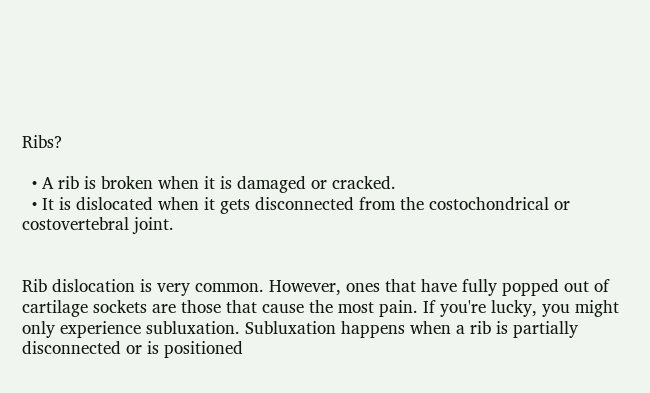Ribs?

  • A rib is broken when it is damaged or cracked.
  • It is dislocated when it gets disconnected from the costochondrical or costovertebral joint.


Rib dislocation is very common. However, ones that have fully popped out of cartilage sockets are those that cause the most pain. If you're lucky, you might only experience subluxation. Subluxation happens when a rib is partially disconnected or is positioned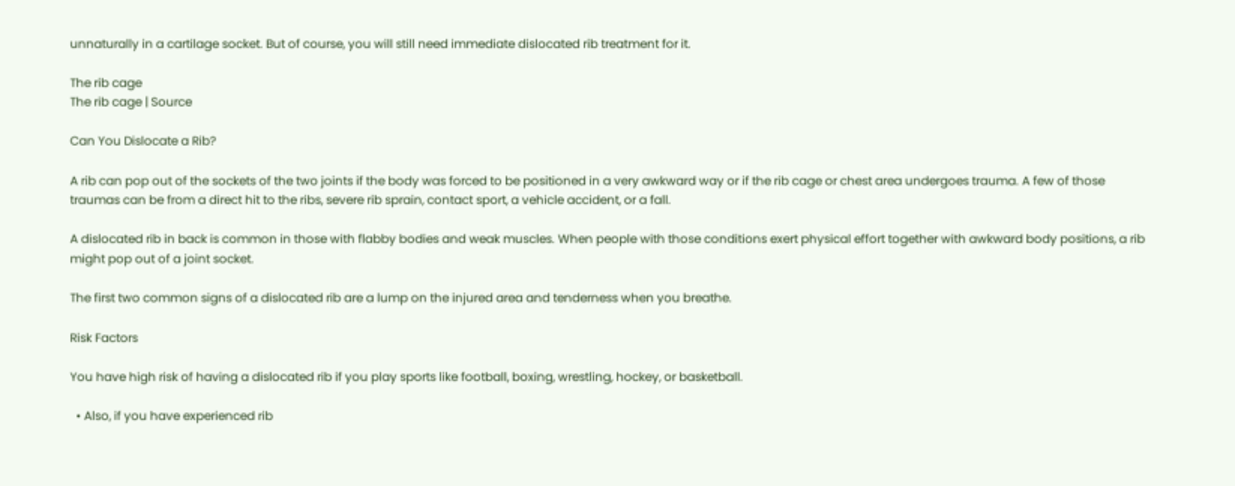unnaturally in a cartilage socket. But of course, you will still need immediate dislocated rib treatment for it.

The rib cage
The rib cage | Source

Can You Dislocate a Rib?

A rib can pop out of the sockets of the two joints if the body was forced to be positioned in a very awkward way or if the rib cage or chest area undergoes trauma. A few of those traumas can be from a direct hit to the ribs, severe rib sprain, contact sport, a vehicle accident, or a fall.

A dislocated rib in back is common in those with flabby bodies and weak muscles. When people with those conditions exert physical effort together with awkward body positions, a rib might pop out of a joint socket.

The first two common signs of a dislocated rib are a lump on the injured area and tenderness when you breathe.

Risk Factors

You have high risk of having a dislocated rib if you play sports like football, boxing, wrestling, hockey, or basketball.

  • Also, if you have experienced rib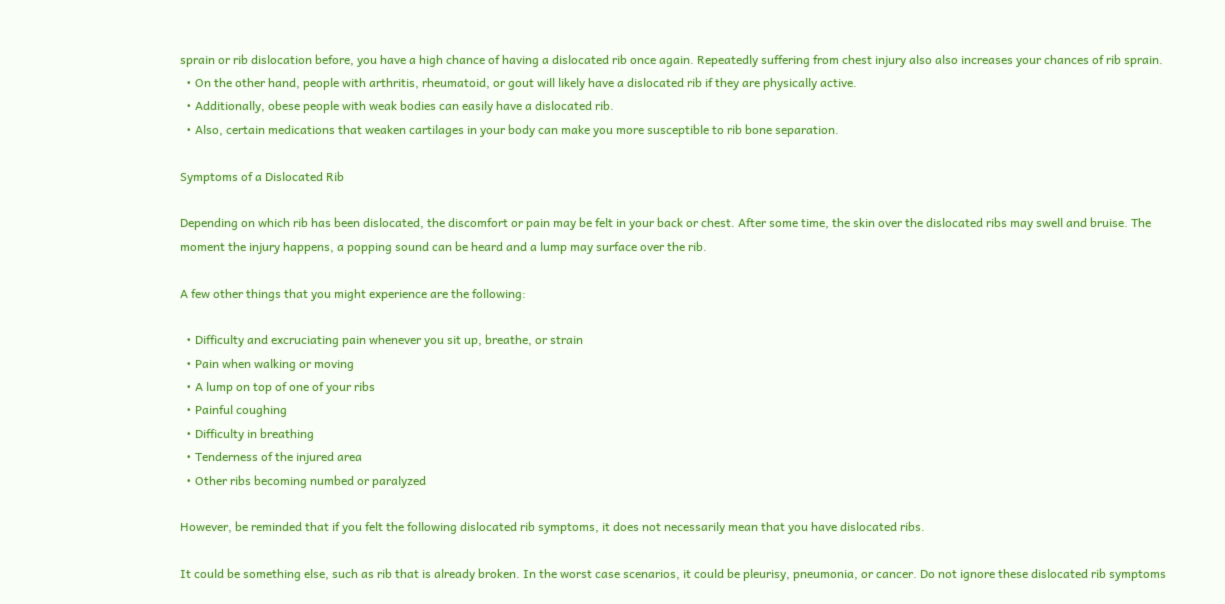sprain or rib dislocation before, you have a high chance of having a dislocated rib once again. Repeatedly suffering from chest injury also also increases your chances of rib sprain.
  • On the other hand, people with arthritis, rheumatoid, or gout will likely have a dislocated rib if they are physically active.
  • Additionally, obese people with weak bodies can easily have a dislocated rib.
  • Also, certain medications that weaken cartilages in your body can make you more susceptible to rib bone separation.

Symptoms of a Dislocated Rib

Depending on which rib has been dislocated, the discomfort or pain may be felt in your back or chest. After some time, the skin over the dislocated ribs may swell and bruise. The moment the injury happens, a popping sound can be heard and a lump may surface over the rib.

A few other things that you might experience are the following:

  • Difficulty and excruciating pain whenever you sit up, breathe, or strain
  • Pain when walking or moving
  • A lump on top of one of your ribs
  • Painful coughing
  • Difficulty in breathing
  • Tenderness of the injured area
  • Other ribs becoming numbed or paralyzed

However, be reminded that if you felt the following dislocated rib symptoms, it does not necessarily mean that you have dislocated ribs.

It could be something else, such as rib that is already broken. In the worst case scenarios, it could be pleurisy, pneumonia, or cancer. Do not ignore these dislocated rib symptoms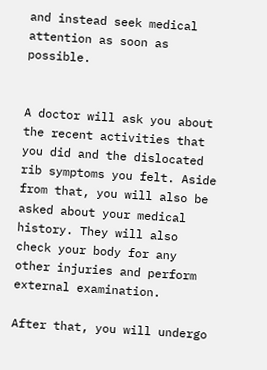and instead seek medical attention as soon as possible.


A doctor will ask you about the recent activities that you did and the dislocated rib symptoms you felt. Aside from that, you will also be asked about your medical history. They will also check your body for any other injuries and perform external examination.

After that, you will undergo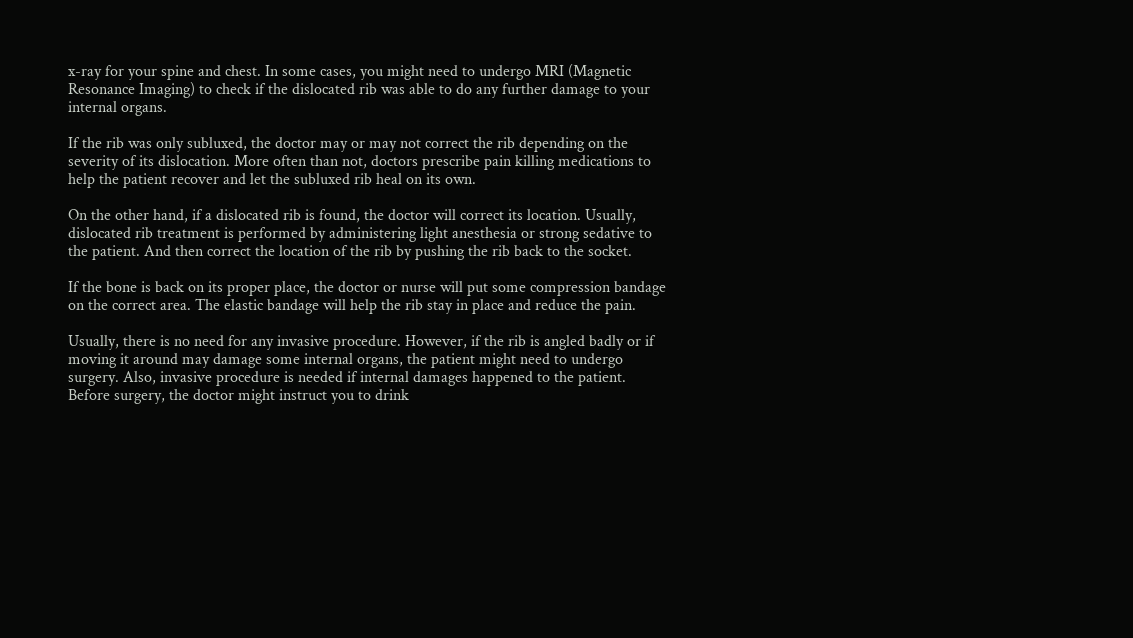x-ray for your spine and chest. In some cases, you might need to undergo MRI (Magnetic Resonance Imaging) to check if the dislocated rib was able to do any further damage to your internal organs.

If the rib was only subluxed, the doctor may or may not correct the rib depending on the severity of its dislocation. More often than not, doctors prescribe pain killing medications to help the patient recover and let the subluxed rib heal on its own.

On the other hand, if a dislocated rib is found, the doctor will correct its location. Usually, dislocated rib treatment is performed by administering light anesthesia or strong sedative to the patient. And then correct the location of the rib by pushing the rib back to the socket.

If the bone is back on its proper place, the doctor or nurse will put some compression bandage on the correct area. The elastic bandage will help the rib stay in place and reduce the pain.

Usually, there is no need for any invasive procedure. However, if the rib is angled badly or if moving it around may damage some internal organs, the patient might need to undergo surgery. Also, invasive procedure is needed if internal damages happened to the patient. Before surgery, the doctor might instruct you to drink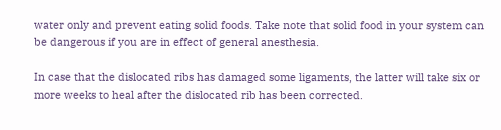water only and prevent eating solid foods. Take note that solid food in your system can be dangerous if you are in effect of general anesthesia.

In case that the dislocated ribs has damaged some ligaments, the latter will take six or more weeks to heal after the dislocated rib has been corrected.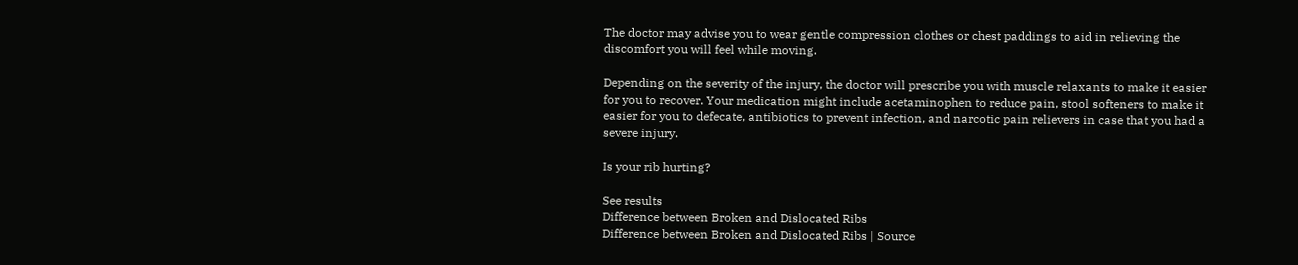The doctor may advise you to wear gentle compression clothes or chest paddings to aid in relieving the discomfort you will feel while moving.

Depending on the severity of the injury, the doctor will prescribe you with muscle relaxants to make it easier for you to recover. Your medication might include acetaminophen to reduce pain, stool softeners to make it easier for you to defecate, antibiotics to prevent infection, and narcotic pain relievers in case that you had a severe injury.

Is your rib hurting?

See results
Difference between Broken and Dislocated Ribs
Difference between Broken and Dislocated Ribs | Source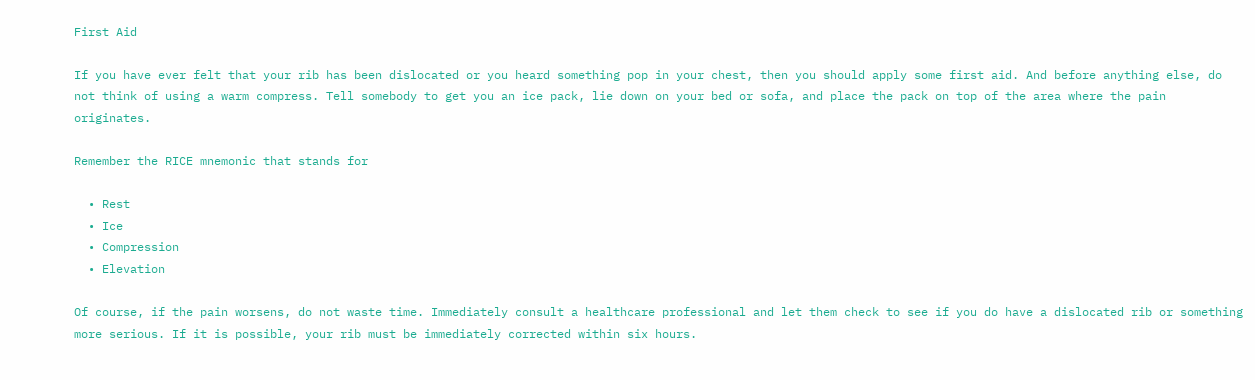First Aid

If you have ever felt that your rib has been dislocated or you heard something pop in your chest, then you should apply some first aid. And before anything else, do not think of using a warm compress. Tell somebody to get you an ice pack, lie down on your bed or sofa, and place the pack on top of the area where the pain originates.

Remember the RICE mnemonic that stands for

  • Rest
  • Ice
  • Compression
  • Elevation

Of course, if the pain worsens, do not waste time. Immediately consult a healthcare professional and let them check to see if you do have a dislocated rib or something more serious. If it is possible, your rib must be immediately corrected within six hours.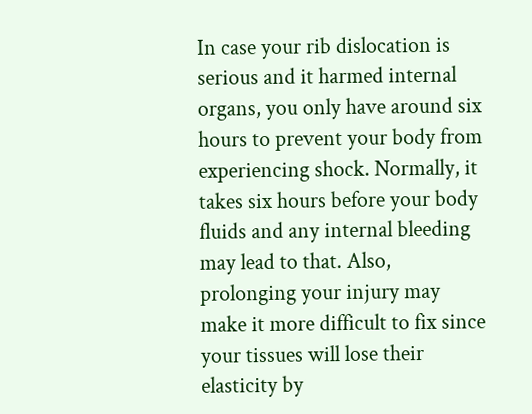In case your rib dislocation is serious and it harmed internal organs, you only have around six hours to prevent your body from experiencing shock. Normally, it takes six hours before your body fluids and any internal bleeding may lead to that. Also, prolonging your injury may make it more difficult to fix since your tissues will lose their elasticity by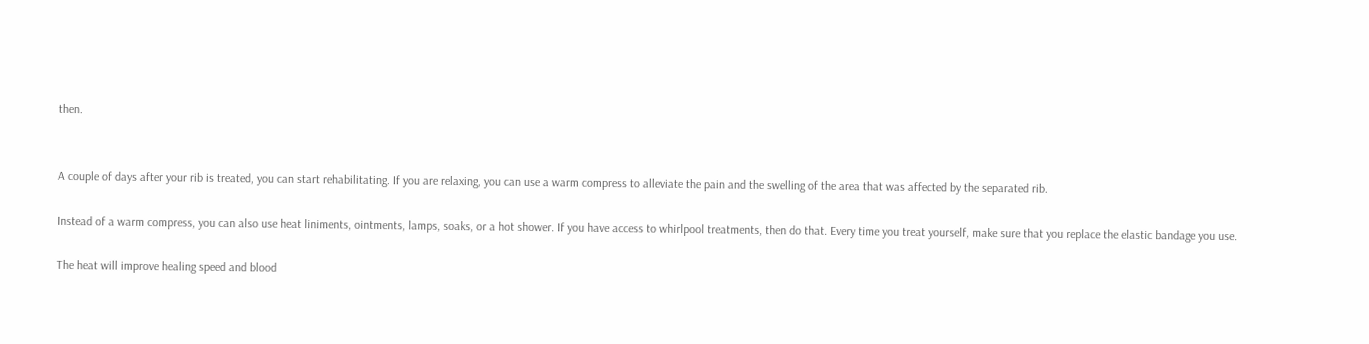then.


A couple of days after your rib is treated, you can start rehabilitating. If you are relaxing, you can use a warm compress to alleviate the pain and the swelling of the area that was affected by the separated rib.

Instead of a warm compress, you can also use heat liniments, ointments, lamps, soaks, or a hot shower. If you have access to whirlpool treatments, then do that. Every time you treat yourself, make sure that you replace the elastic bandage you use.

The heat will improve healing speed and blood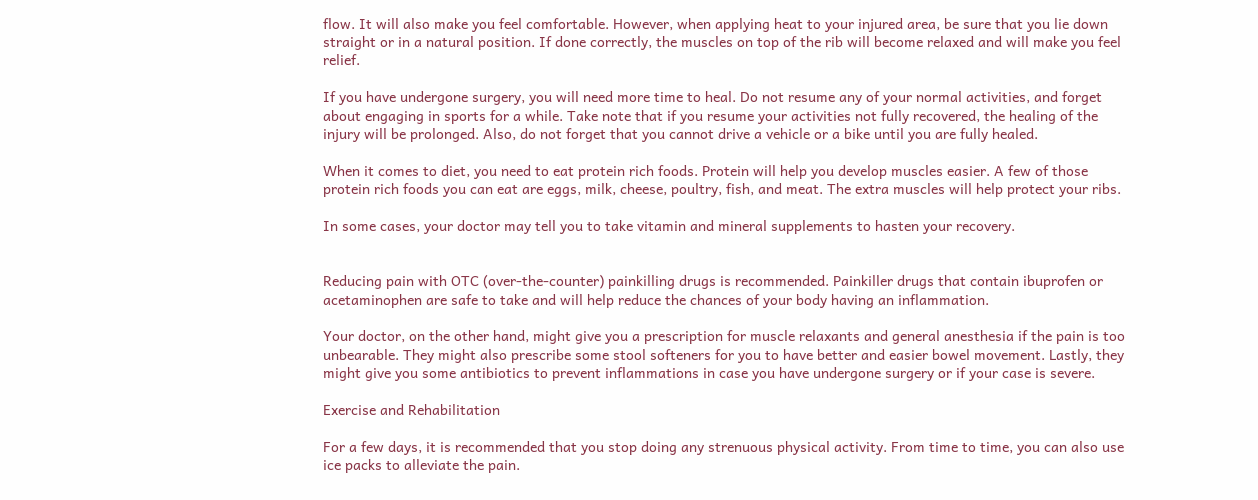flow. It will also make you feel comfortable. However, when applying heat to your injured area, be sure that you lie down straight or in a natural position. If done correctly, the muscles on top of the rib will become relaxed and will make you feel relief.

If you have undergone surgery, you will need more time to heal. Do not resume any of your normal activities, and forget about engaging in sports for a while. Take note that if you resume your activities not fully recovered, the healing of the injury will be prolonged. Also, do not forget that you cannot drive a vehicle or a bike until you are fully healed.

When it comes to diet, you need to eat protein rich foods. Protein will help you develop muscles easier. A few of those protein rich foods you can eat are eggs, milk, cheese, poultry, fish, and meat. The extra muscles will help protect your ribs.

In some cases, your doctor may tell you to take vitamin and mineral supplements to hasten your recovery.


Reducing pain with OTC (over-the-counter) painkilling drugs is recommended. Painkiller drugs that contain ibuprofen or acetaminophen are safe to take and will help reduce the chances of your body having an inflammation.

Your doctor, on the other hand, might give you a prescription for muscle relaxants and general anesthesia if the pain is too unbearable. They might also prescribe some stool softeners for you to have better and easier bowel movement. Lastly, they might give you some antibiotics to prevent inflammations in case you have undergone surgery or if your case is severe.

Exercise and Rehabilitation

For a few days, it is recommended that you stop doing any strenuous physical activity. From time to time, you can also use ice packs to alleviate the pain.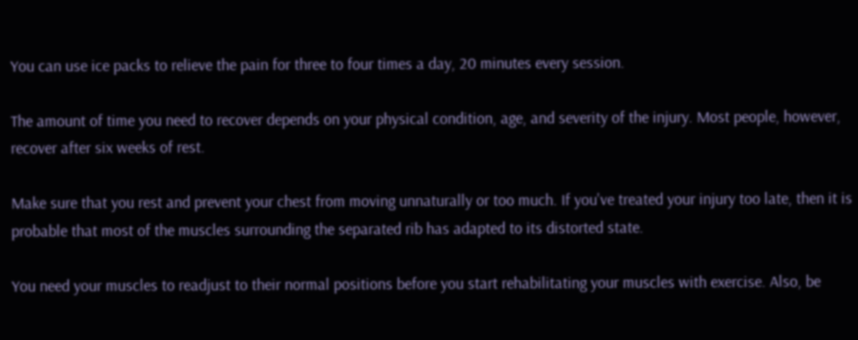You can use ice packs to relieve the pain for three to four times a day, 20 minutes every session.

The amount of time you need to recover depends on your physical condition, age, and severity of the injury. Most people, however, recover after six weeks of rest.

Make sure that you rest and prevent your chest from moving unnaturally or too much. If you've treated your injury too late, then it is probable that most of the muscles surrounding the separated rib has adapted to its distorted state.

You need your muscles to readjust to their normal positions before you start rehabilitating your muscles with exercise. Also, be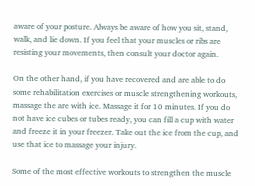aware of your posture. Always be aware of how you sit, stand, walk, and lie down. If you feel that your muscles or ribs are resisting your movements, then consult your doctor again.

On the other hand, if you have recovered and are able to do some rehabilitation exercises or muscle strengthening workouts, massage the are with ice. Massage it for 10 minutes. If you do not have ice cubes or tubes ready, you can fill a cup with water and freeze it in your freezer. Take out the ice from the cup, and use that ice to massage your injury.

Some of the most effective workouts to strengthen the muscle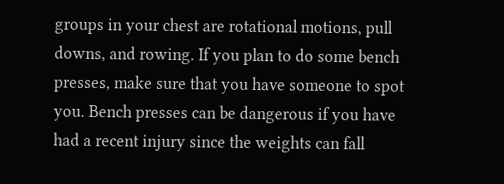groups in your chest are rotational motions, pull downs, and rowing. If you plan to do some bench presses, make sure that you have someone to spot you. Bench presses can be dangerous if you have had a recent injury since the weights can fall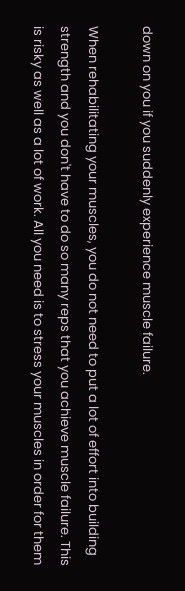down on you if you suddenly experience muscle failure.

When rehabilitating your muscles, you do not need to put a lot of effort into building strength and you don't have to do so many reps that you achieve muscle failure. This is risky as well as a lot of work. All you need is to stress your muscles in order for them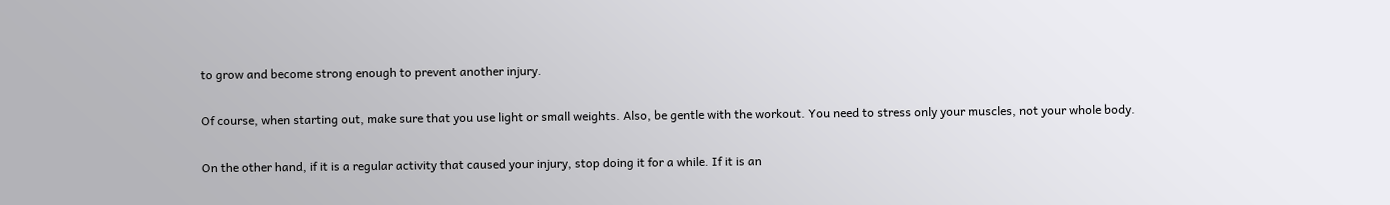to grow and become strong enough to prevent another injury.

Of course, when starting out, make sure that you use light or small weights. Also, be gentle with the workout. You need to stress only your muscles, not your whole body.

On the other hand, if it is a regular activity that caused your injury, stop doing it for a while. If it is an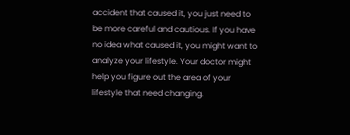accident that caused it, you just need to be more careful and cautious. If you have no idea what caused it, you might want to analyze your lifestyle. Your doctor might help you figure out the area of your lifestyle that need changing.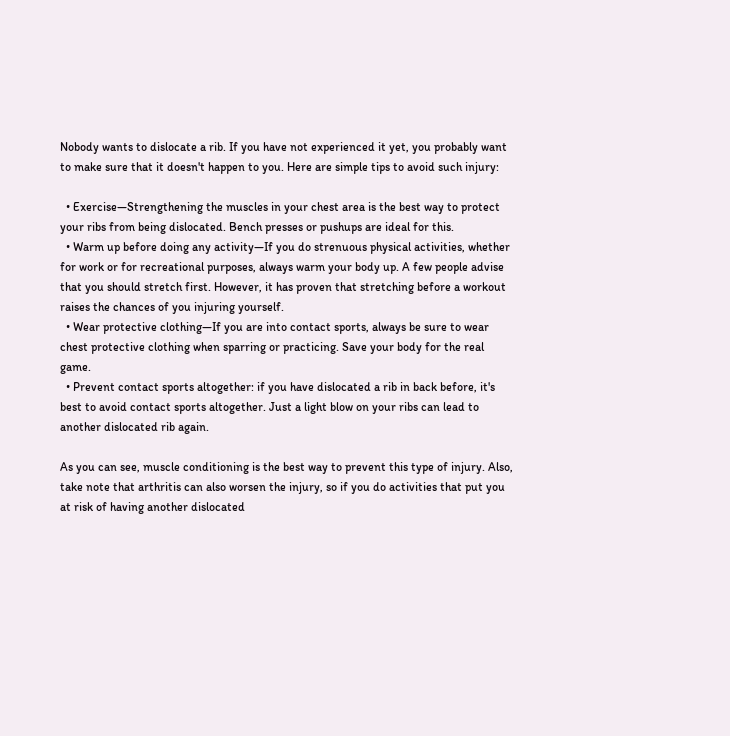Nobody wants to dislocate a rib. If you have not experienced it yet, you probably want to make sure that it doesn't happen to you. Here are simple tips to avoid such injury:

  • Exercise—Strengthening the muscles in your chest area is the best way to protect your ribs from being dislocated. Bench presses or pushups are ideal for this.
  • Warm up before doing any activity—If you do strenuous physical activities, whether for work or for recreational purposes, always warm your body up. A few people advise that you should stretch first. However, it has proven that stretching before a workout raises the chances of you injuring yourself.
  • Wear protective clothing—If you are into contact sports, always be sure to wear chest protective clothing when sparring or practicing. Save your body for the real game.
  • Prevent contact sports altogether: if you have dislocated a rib in back before, it's best to avoid contact sports altogether. Just a light blow on your ribs can lead to another dislocated rib again.

As you can see, muscle conditioning is the best way to prevent this type of injury. Also, take note that arthritis can also worsen the injury, so if you do activities that put you at risk of having another dislocated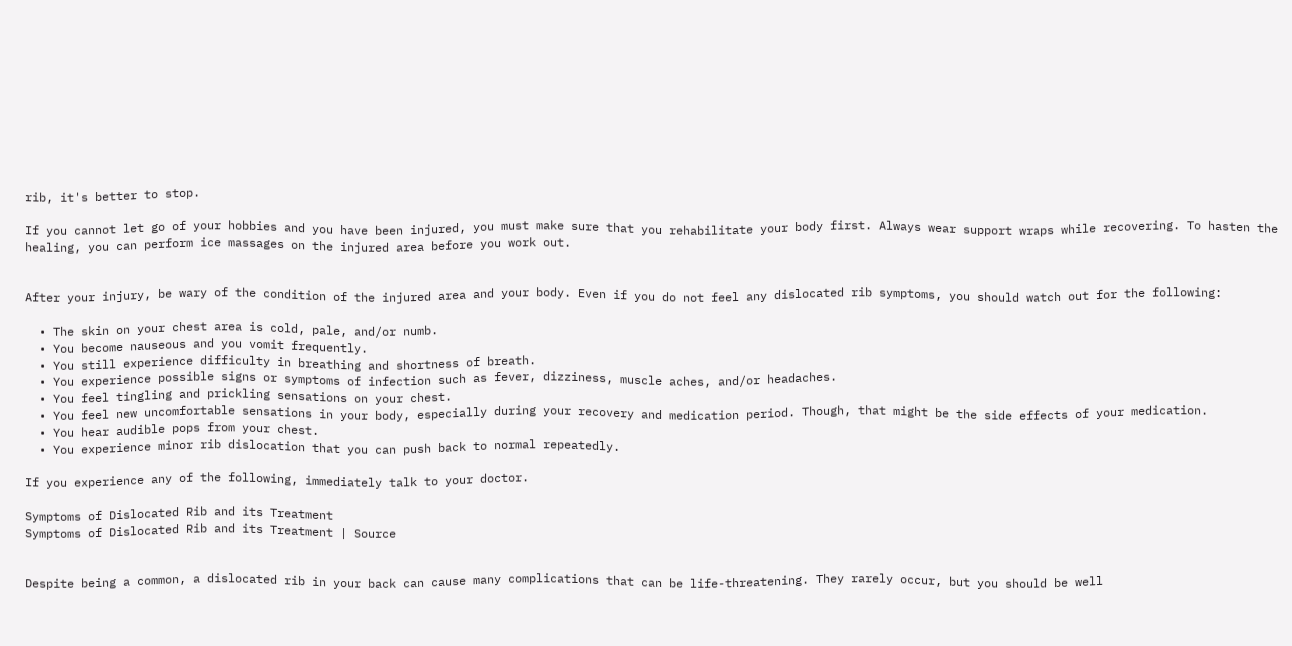rib, it's better to stop.

If you cannot let go of your hobbies and you have been injured, you must make sure that you rehabilitate your body first. Always wear support wraps while recovering. To hasten the healing, you can perform ice massages on the injured area before you work out.


After your injury, be wary of the condition of the injured area and your body. Even if you do not feel any dislocated rib symptoms, you should watch out for the following:

  • The skin on your chest area is cold, pale, and/or numb.
  • You become nauseous and you vomit frequently.
  • You still experience difficulty in breathing and shortness of breath.
  • You experience possible signs or symptoms of infection such as fever, dizziness, muscle aches, and/or headaches.
  • You feel tingling and prickling sensations on your chest.
  • You feel new uncomfortable sensations in your body, especially during your recovery and medication period. Though, that might be the side effects of your medication.
  • You hear audible pops from your chest.
  • You experience minor rib dislocation that you can push back to normal repeatedly.

If you experience any of the following, immediately talk to your doctor.

Symptoms of Dislocated Rib and its Treatment
Symptoms of Dislocated Rib and its Treatment | Source


Despite being a common, a dislocated rib in your back can cause many complications that can be life-threatening. They rarely occur, but you should be well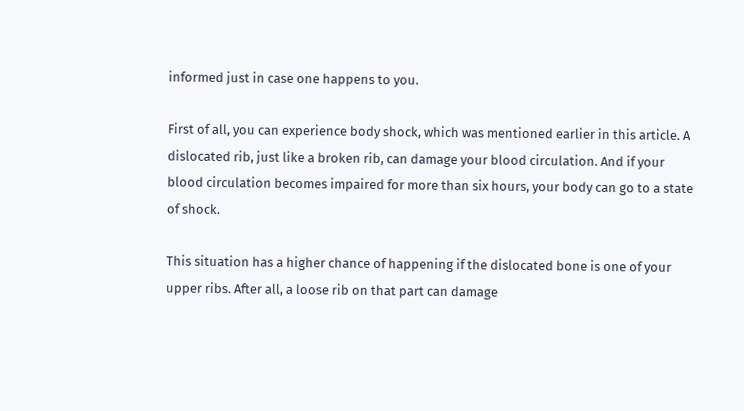informed just in case one happens to you.

First of all, you can experience body shock, which was mentioned earlier in this article. A dislocated rib, just like a broken rib, can damage your blood circulation. And if your blood circulation becomes impaired for more than six hours, your body can go to a state of shock.

This situation has a higher chance of happening if the dislocated bone is one of your upper ribs. After all, a loose rib on that part can damage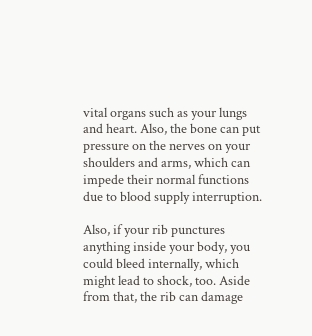vital organs such as your lungs and heart. Also, the bone can put pressure on the nerves on your shoulders and arms, which can impede their normal functions due to blood supply interruption.

Also, if your rib punctures anything inside your body, you could bleed internally, which might lead to shock, too. Aside from that, the rib can damage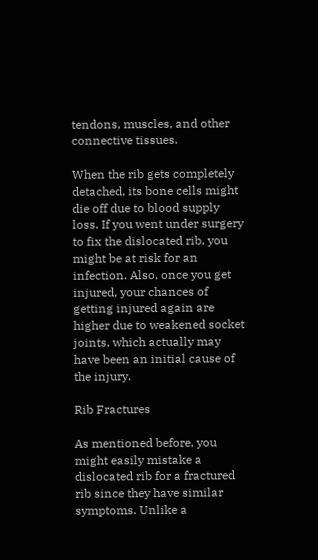tendons, muscles, and other connective tissues.

When the rib gets completely detached, its bone cells might die off due to blood supply loss. If you went under surgery to fix the dislocated rib, you might be at risk for an infection. Also, once you get injured, your chances of getting injured again are higher due to weakened socket joints, which actually may have been an initial cause of the injury.

Rib Fractures

As mentioned before, you might easily mistake a dislocated rib for a fractured rib since they have similar symptoms. Unlike a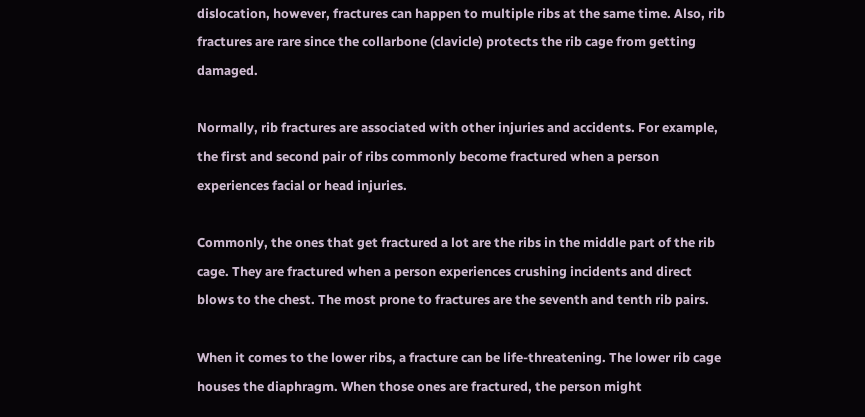dislocation, however, fractures can happen to multiple ribs at the same time. Also, rib fractures are rare since the collarbone (clavicle) protects the rib cage from getting damaged.

Normally, rib fractures are associated with other injuries and accidents. For example, the first and second pair of ribs commonly become fractured when a person experiences facial or head injuries.

Commonly, the ones that get fractured a lot are the ribs in the middle part of the rib cage. They are fractured when a person experiences crushing incidents and direct blows to the chest. The most prone to fractures are the seventh and tenth rib pairs.

When it comes to the lower ribs, a fracture can be life-threatening. The lower rib cage houses the diaphragm. When those ones are fractured, the person might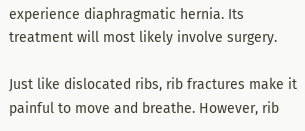experience diaphragmatic hernia. Its treatment will most likely involve surgery.

Just like dislocated ribs, rib fractures make it painful to move and breathe. However, rib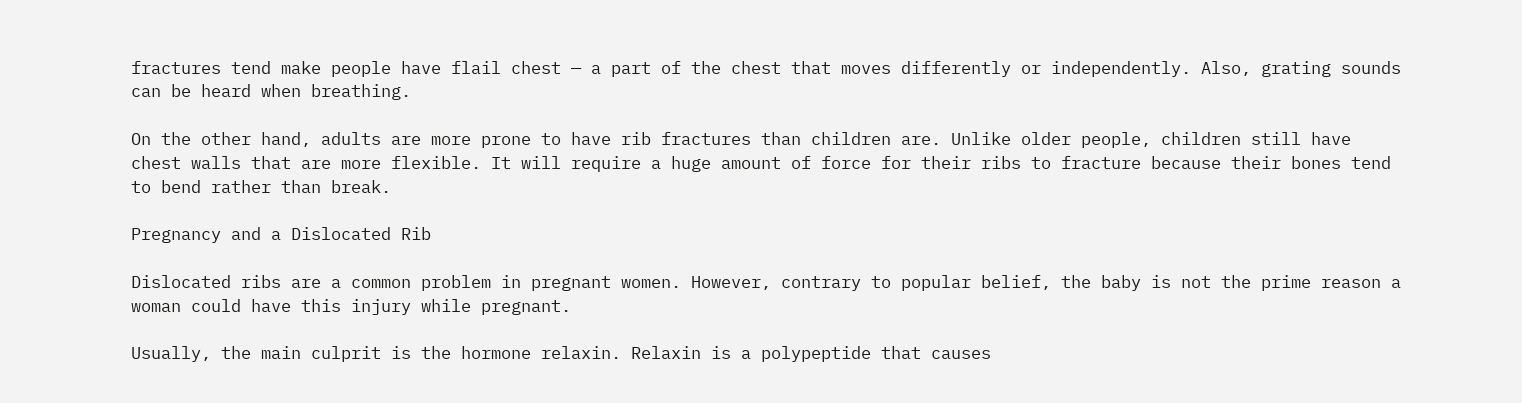fractures tend make people have flail chest — a part of the chest that moves differently or independently. Also, grating sounds can be heard when breathing.

On the other hand, adults are more prone to have rib fractures than children are. Unlike older people, children still have chest walls that are more flexible. It will require a huge amount of force for their ribs to fracture because their bones tend to bend rather than break.

Pregnancy and a Dislocated Rib

Dislocated ribs are a common problem in pregnant women. However, contrary to popular belief, the baby is not the prime reason a woman could have this injury while pregnant.

Usually, the main culprit is the hormone relaxin. Relaxin is a polypeptide that causes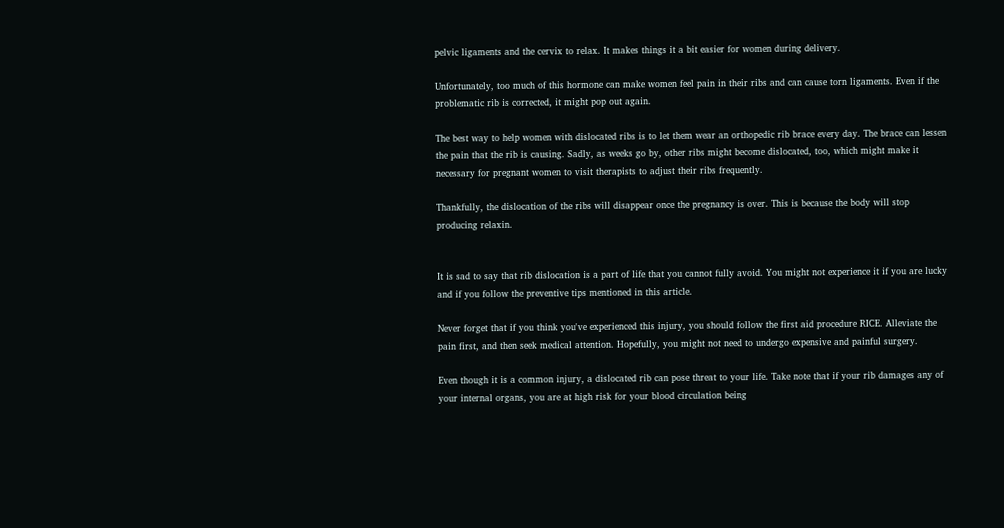pelvic ligaments and the cervix to relax. It makes things it a bit easier for women during delivery.

Unfortunately, too much of this hormone can make women feel pain in their ribs and can cause torn ligaments. Even if the problematic rib is corrected, it might pop out again.

The best way to help women with dislocated ribs is to let them wear an orthopedic rib brace every day. The brace can lessen the pain that the rib is causing. Sadly, as weeks go by, other ribs might become dislocated, too, which might make it necessary for pregnant women to visit therapists to adjust their ribs frequently.

Thankfully, the dislocation of the ribs will disappear once the pregnancy is over. This is because the body will stop producing relaxin.


It is sad to say that rib dislocation is a part of life that you cannot fully avoid. You might not experience it if you are lucky and if you follow the preventive tips mentioned in this article.

Never forget that if you think you've experienced this injury, you should follow the first aid procedure RICE. Alleviate the pain first, and then seek medical attention. Hopefully, you might not need to undergo expensive and painful surgery.

Even though it is a common injury, a dislocated rib can pose threat to your life. Take note that if your rib damages any of your internal organs, you are at high risk for your blood circulation being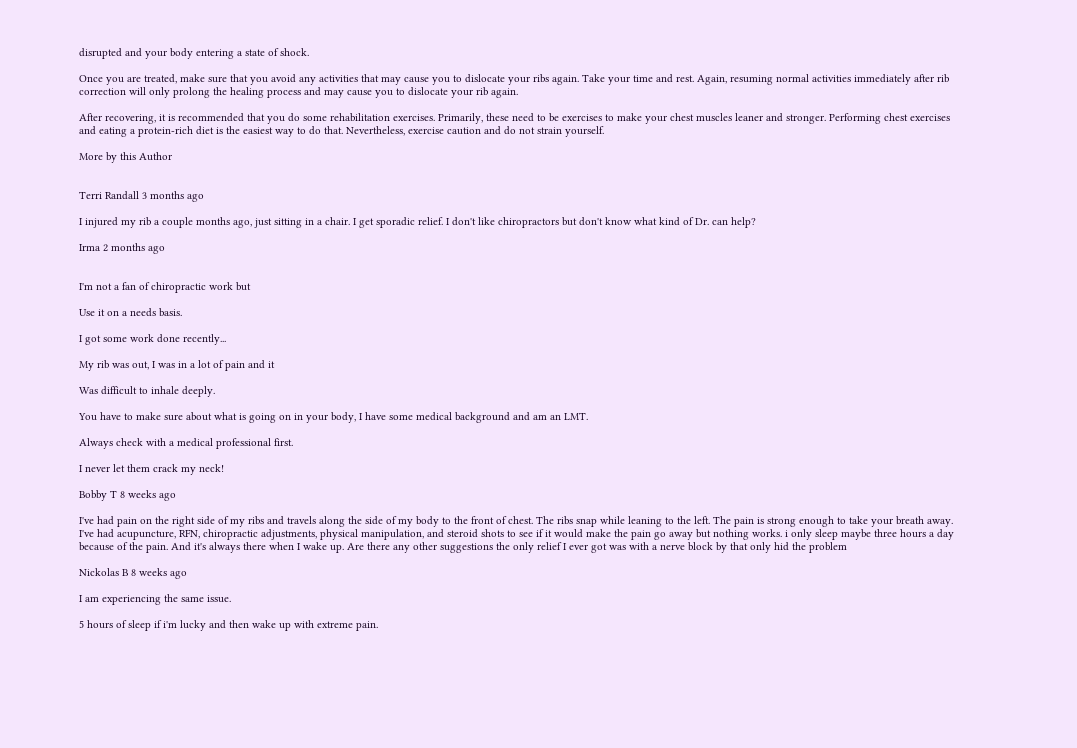disrupted and your body entering a state of shock.

Once you are treated, make sure that you avoid any activities that may cause you to dislocate your ribs again. Take your time and rest. Again, resuming normal activities immediately after rib correction will only prolong the healing process and may cause you to dislocate your rib again.

After recovering, it is recommended that you do some rehabilitation exercises. Primarily, these need to be exercises to make your chest muscles leaner and stronger. Performing chest exercises and eating a protein-rich diet is the easiest way to do that. Nevertheless, exercise caution and do not strain yourself.

More by this Author


Terri Randall 3 months ago

I injured my rib a couple months ago, just sitting in a chair. I get sporadic relief. I don't like chiropractors but don't know what kind of Dr. can help?

Irma 2 months ago


I'm not a fan of chiropractic work but

Use it on a needs basis.

I got some work done recently...

My rib was out, I was in a lot of pain and it

Was difficult to inhale deeply.

You have to make sure about what is going on in your body, I have some medical background and am an LMT.

Always check with a medical professional first.

I never let them crack my neck!

Bobby T 8 weeks ago

I've had pain on the right side of my ribs and travels along the side of my body to the front of chest. The ribs snap while leaning to the left. The pain is strong enough to take your breath away. I've had acupuncture, RFN, chiropractic adjustments, physical manipulation, and steroid shots to see if it would make the pain go away but nothing works. i only sleep maybe three hours a day because of the pain. And it's always there when I wake up. Are there any other suggestions the only relief I ever got was with a nerve block by that only hid the problem

Nickolas B 8 weeks ago

I am experiencing the same issue.

5 hours of sleep if i'm lucky and then wake up with extreme pain.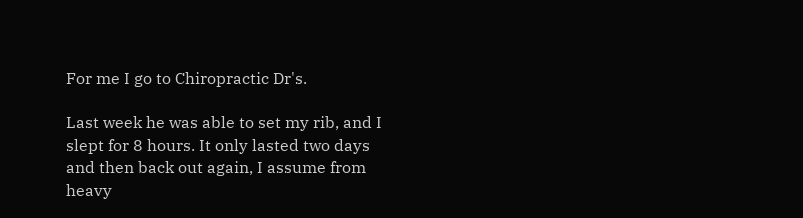For me I go to Chiropractic Dr's.

Last week he was able to set my rib, and I slept for 8 hours. It only lasted two days and then back out again, I assume from heavy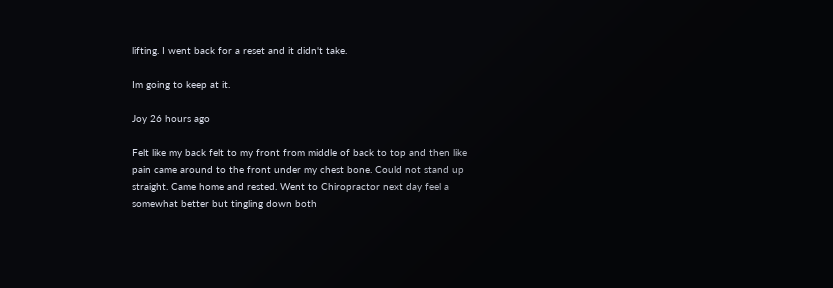lifting. I went back for a reset and it didn't take.

Im going to keep at it.

Joy 26 hours ago

Felt like my back felt to my front from middle of back to top and then like pain came around to the front under my chest bone. Could not stand up straight. Came home and rested. Went to Chiropractor next day feel a somewhat better but tingling down both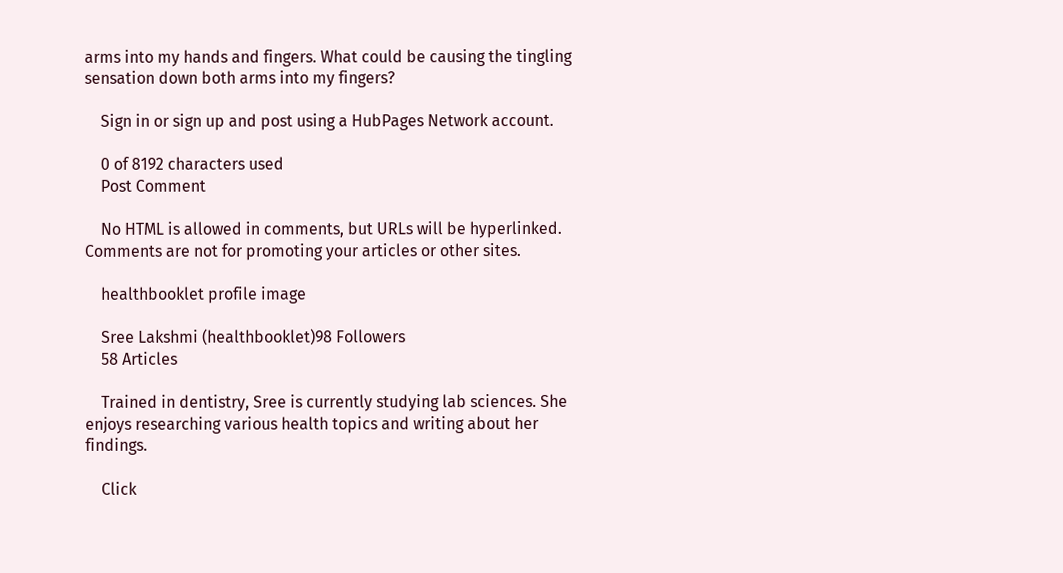arms into my hands and fingers. What could be causing the tingling sensation down both arms into my fingers?

    Sign in or sign up and post using a HubPages Network account.

    0 of 8192 characters used
    Post Comment

    No HTML is allowed in comments, but URLs will be hyperlinked. Comments are not for promoting your articles or other sites.

    healthbooklet profile image

    Sree Lakshmi (healthbooklet)98 Followers
    58 Articles

    Trained in dentistry, Sree is currently studying lab sciences. She enjoys researching various health topics and writing about her findings.

    Click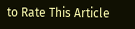to Rate This Article